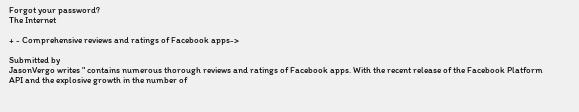Forgot your password?
The Internet

+ - Comprehensive reviews and ratings of Facebook apps->

Submitted by
JasonVergo writes " contains numerous thorough reviews and ratings of Facebook apps. With the recent release of the Facebook Platform API and the explosive growth in the number of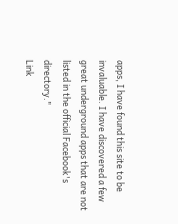apps, I have found this site to be invaluable. I have discovered a few great underground apps that are not listed in the official Facebook's directory."
Link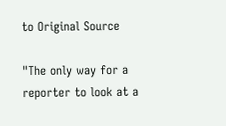to Original Source

"The only way for a reporter to look at a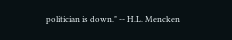politician is down." -- H.L. Mencken